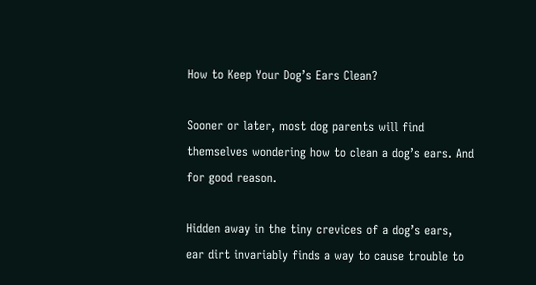How to Keep Your Dog’s Ears Clean?

Sooner or later, most dog parents will find themselves wondering how to clean a dog’s ears. And for good reason.

Hidden away in the tiny crevices of a dog’s ears, ear dirt invariably finds a way to cause trouble to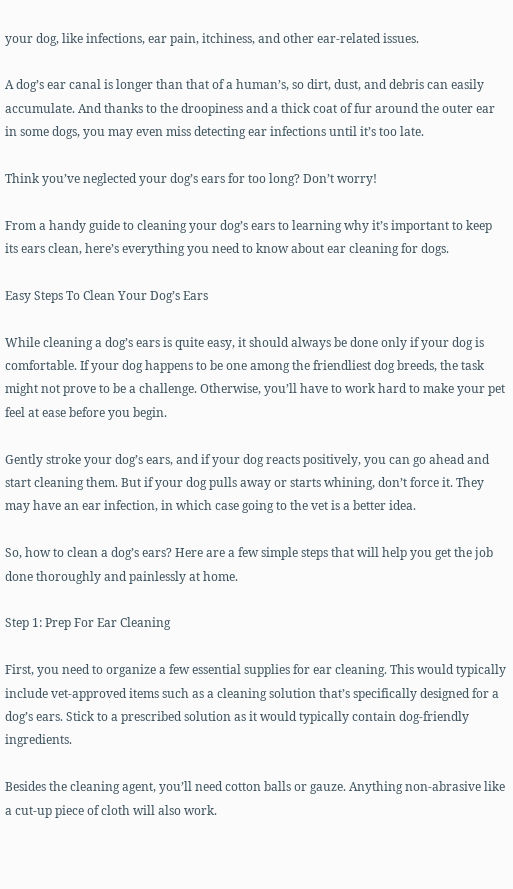your dog, like infections, ear pain, itchiness, and other ear-related issues.

A dog’s ear canal is longer than that of a human’s, so dirt, dust, and debris can easily accumulate. And thanks to the droopiness and a thick coat of fur around the outer ear in some dogs, you may even miss detecting ear infections until it’s too late.

Think you’ve neglected your dog’s ears for too long? Don’t worry!

From a handy guide to cleaning your dog’s ears to learning why it’s important to keep its ears clean, here’s everything you need to know about ear cleaning for dogs.

Easy Steps To Clean Your Dog’s Ears

While cleaning a dog’s ears is quite easy, it should always be done only if your dog is comfortable. If your dog happens to be one among the friendliest dog breeds, the task might not prove to be a challenge. Otherwise, you’ll have to work hard to make your pet feel at ease before you begin.

Gently stroke your dog’s ears, and if your dog reacts positively, you can go ahead and start cleaning them. But if your dog pulls away or starts whining, don’t force it. They may have an ear infection, in which case going to the vet is a better idea.

So, how to clean a dog’s ears? Here are a few simple steps that will help you get the job done thoroughly and painlessly at home.

Step 1: Prep For Ear Cleaning

First, you need to organize a few essential supplies for ear cleaning. This would typically include vet-approved items such as a cleaning solution that’s specifically designed for a dog’s ears. Stick to a prescribed solution as it would typically contain dog-friendly ingredients.

Besides the cleaning agent, you’ll need cotton balls or gauze. Anything non-abrasive like a cut-up piece of cloth will also work.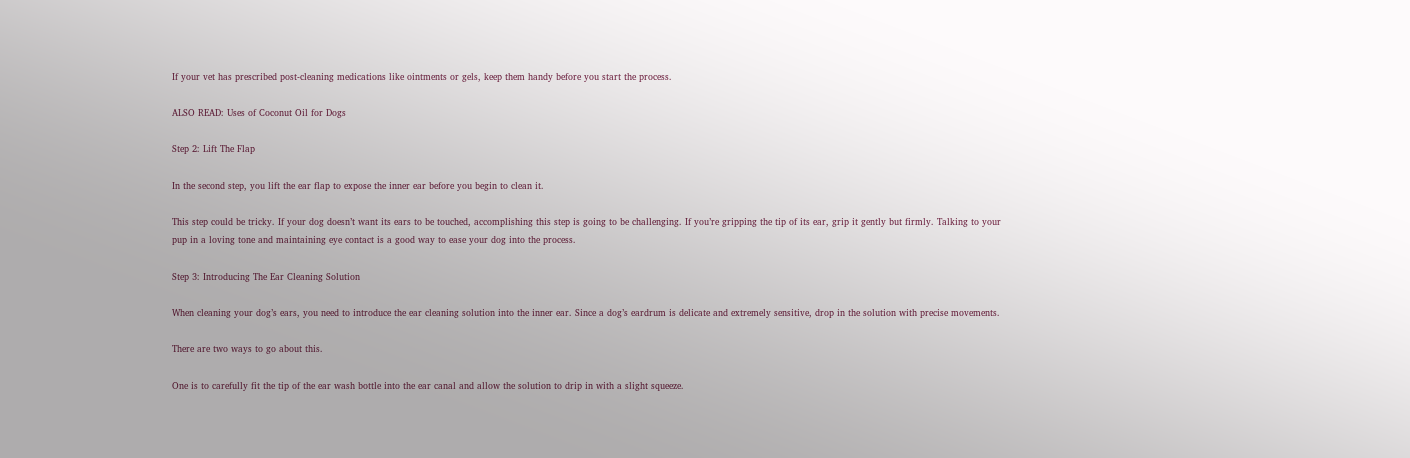If your vet has prescribed post-cleaning medications like ointments or gels, keep them handy before you start the process.

ALSO READ: Uses of Coconut Oil for Dogs

Step 2: Lift The Flap

In the second step, you lift the ear flap to expose the inner ear before you begin to clean it.

This step could be tricky. If your dog doesn’t want its ears to be touched, accomplishing this step is going to be challenging. If you’re gripping the tip of its ear, grip it gently but firmly. Talking to your pup in a loving tone and maintaining eye contact is a good way to ease your dog into the process.

Step 3: Introducing The Ear Cleaning Solution

When cleaning your dog’s ears, you need to introduce the ear cleaning solution into the inner ear. Since a dog’s eardrum is delicate and extremely sensitive, drop in the solution with precise movements.

There are two ways to go about this.

One is to carefully fit the tip of the ear wash bottle into the ear canal and allow the solution to drip in with a slight squeeze.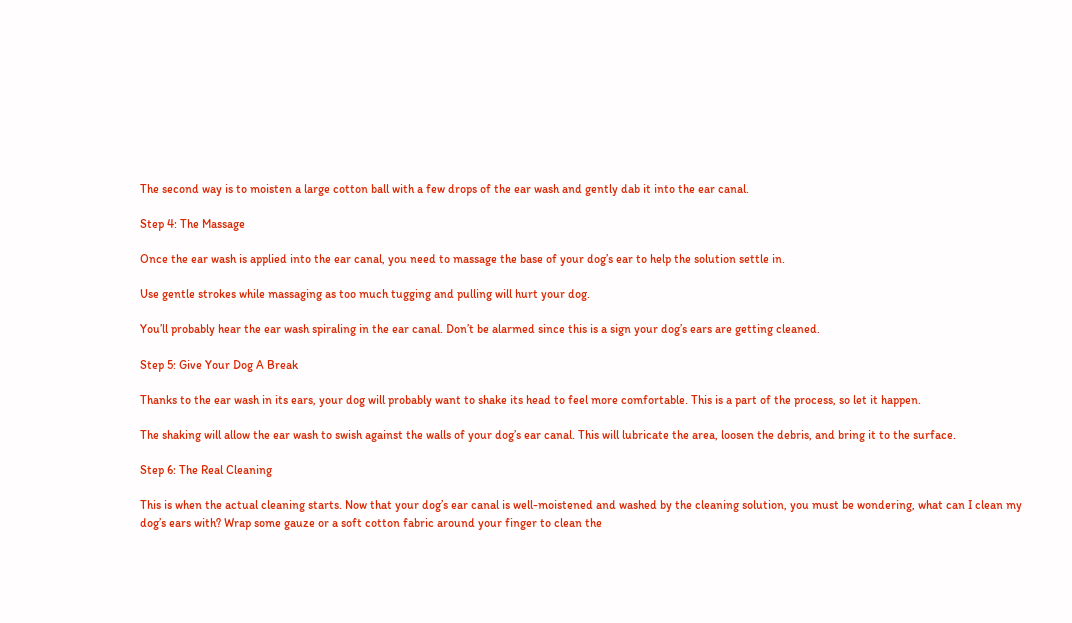The second way is to moisten a large cotton ball with a few drops of the ear wash and gently dab it into the ear canal.

Step 4: The Massage

Once the ear wash is applied into the ear canal, you need to massage the base of your dog’s ear to help the solution settle in.

Use gentle strokes while massaging as too much tugging and pulling will hurt your dog.

You’ll probably hear the ear wash spiraling in the ear canal. Don’t be alarmed since this is a sign your dog’s ears are getting cleaned.

Step 5: Give Your Dog A Break

Thanks to the ear wash in its ears, your dog will probably want to shake its head to feel more comfortable. This is a part of the process, so let it happen.

The shaking will allow the ear wash to swish against the walls of your dog’s ear canal. This will lubricate the area, loosen the debris, and bring it to the surface.

Step 6: The Real Cleaning

This is when the actual cleaning starts. Now that your dog’s ear canal is well-moistened and washed by the cleaning solution, you must be wondering, what can I clean my dog’s ears with? Wrap some gauze or a soft cotton fabric around your finger to clean the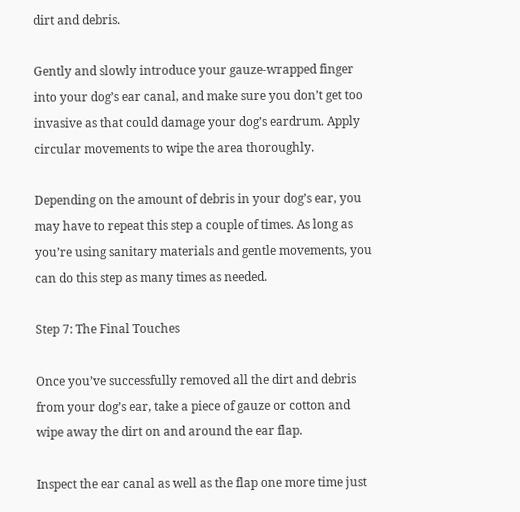dirt and debris.

Gently and slowly introduce your gauze-wrapped finger into your dog’s ear canal, and make sure you don’t get too invasive as that could damage your dog’s eardrum. Apply circular movements to wipe the area thoroughly.

Depending on the amount of debris in your dog’s ear, you may have to repeat this step a couple of times. As long as you’re using sanitary materials and gentle movements, you can do this step as many times as needed.

Step 7: The Final Touches

Once you’ve successfully removed all the dirt and debris from your dog’s ear, take a piece of gauze or cotton and wipe away the dirt on and around the ear flap.

Inspect the ear canal as well as the flap one more time just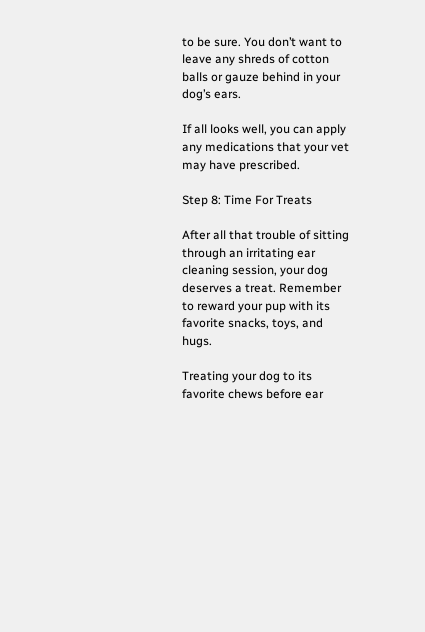to be sure. You don’t want to leave any shreds of cotton balls or gauze behind in your dog’s ears.

If all looks well, you can apply any medications that your vet may have prescribed.

Step 8: Time For Treats

After all that trouble of sitting through an irritating ear cleaning session, your dog deserves a treat. Remember to reward your pup with its favorite snacks, toys, and hugs.

Treating your dog to its favorite chews before ear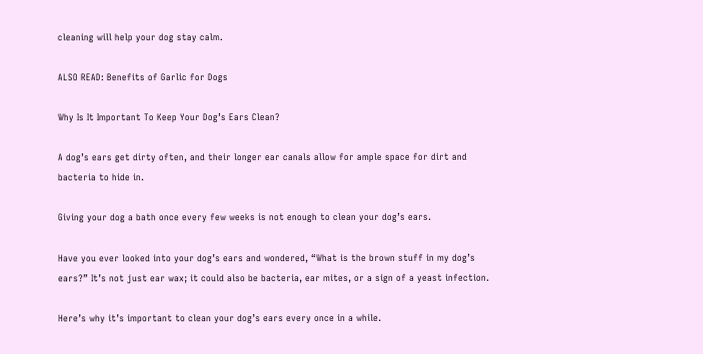cleaning will help your dog stay calm.

ALSO READ: Benefits of Garlic for Dogs

Why Is It Important To Keep Your Dog’s Ears Clean?

A dog’s ears get dirty often, and their longer ear canals allow for ample space for dirt and bacteria to hide in.

Giving your dog a bath once every few weeks is not enough to clean your dog’s ears.

Have you ever looked into your dog’s ears and wondered, “What is the brown stuff in my dog’s ears?” It’s not just ear wax; it could also be bacteria, ear mites, or a sign of a yeast infection.

Here’s why it’s important to clean your dog’s ears every once in a while.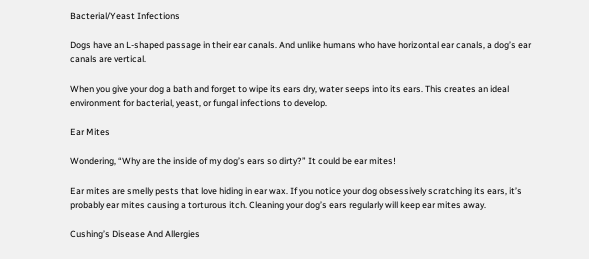Bacterial/Yeast Infections

Dogs have an L-shaped passage in their ear canals. And unlike humans who have horizontal ear canals, a dog’s ear canals are vertical.

When you give your dog a bath and forget to wipe its ears dry, water seeps into its ears. This creates an ideal environment for bacterial, yeast, or fungal infections to develop.

Ear Mites

Wondering, “Why are the inside of my dog’s ears so dirty?” It could be ear mites!

Ear mites are smelly pests that love hiding in ear wax. If you notice your dog obsessively scratching its ears, it’s probably ear mites causing a torturous itch. Cleaning your dog’s ears regularly will keep ear mites away.

Cushing’s Disease And Allergies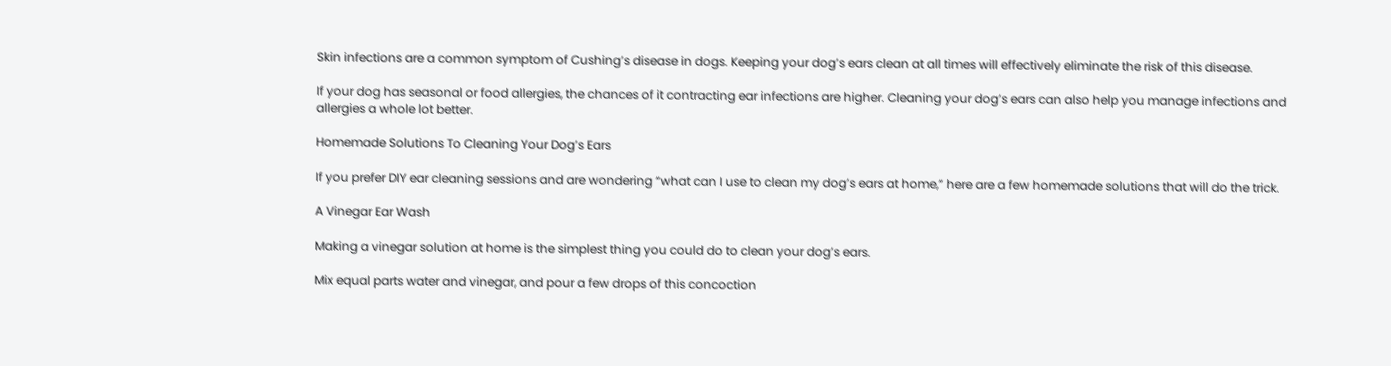Skin infections are a common symptom of Cushing’s disease in dogs. Keeping your dog’s ears clean at all times will effectively eliminate the risk of this disease.

If your dog has seasonal or food allergies, the chances of it contracting ear infections are higher. Cleaning your dog’s ears can also help you manage infections and allergies a whole lot better.

Homemade Solutions To Cleaning Your Dog’s Ears

If you prefer DIY ear cleaning sessions and are wondering “what can I use to clean my dog’s ears at home,” here are a few homemade solutions that will do the trick.

A Vinegar Ear Wash

Making a vinegar solution at home is the simplest thing you could do to clean your dog’s ears.

Mix equal parts water and vinegar, and pour a few drops of this concoction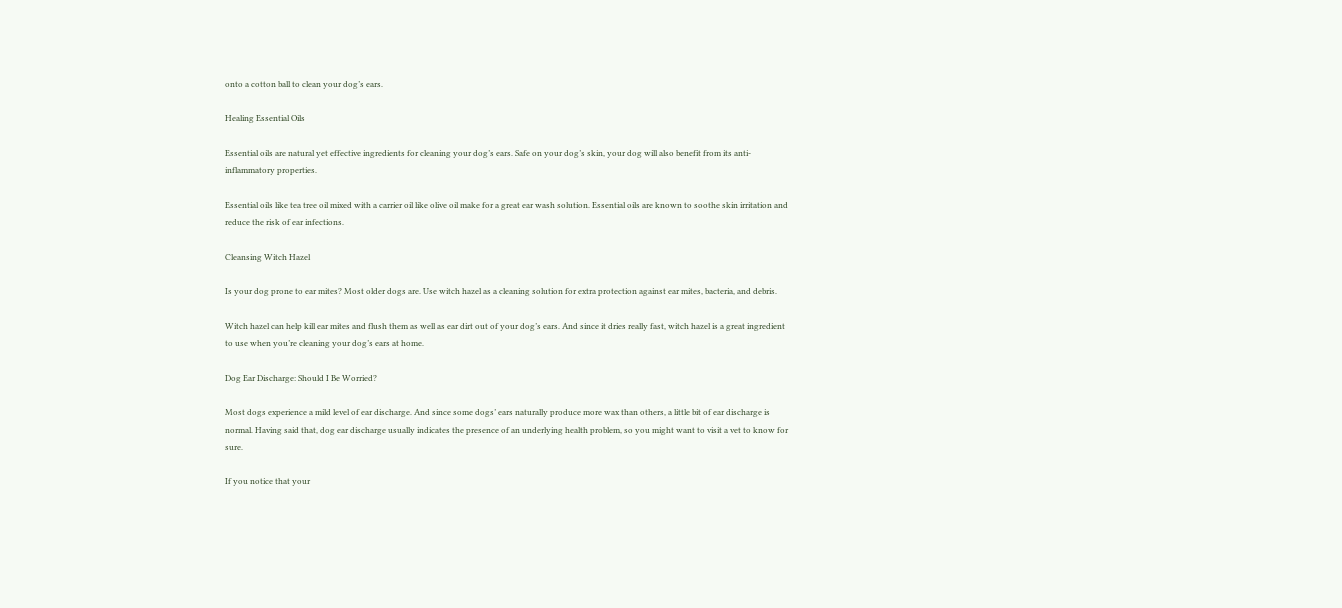onto a cotton ball to clean your dog’s ears.

Healing Essential Oils

Essential oils are natural yet effective ingredients for cleaning your dog’s ears. Safe on your dog’s skin, your dog will also benefit from its anti-inflammatory properties.

Essential oils like tea tree oil mixed with a carrier oil like olive oil make for a great ear wash solution. Essential oils are known to soothe skin irritation and reduce the risk of ear infections.

Cleansing Witch Hazel

Is your dog prone to ear mites? Most older dogs are. Use witch hazel as a cleaning solution for extra protection against ear mites, bacteria, and debris.

Witch hazel can help kill ear mites and flush them as well as ear dirt out of your dog’s ears. And since it dries really fast, witch hazel is a great ingredient to use when you’re cleaning your dog’s ears at home.

Dog Ear Discharge: Should I Be Worried?

Most dogs experience a mild level of ear discharge. And since some dogs’ ears naturally produce more wax than others, a little bit of ear discharge is normal. Having said that, dog ear discharge usually indicates the presence of an underlying health problem, so you might want to visit a vet to know for sure.

If you notice that your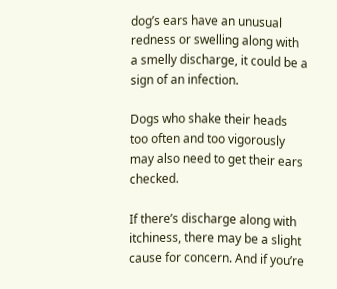dog’s ears have an unusual redness or swelling along with a smelly discharge, it could be a sign of an infection.

Dogs who shake their heads too often and too vigorously may also need to get their ears checked.

If there’s discharge along with itchiness, there may be a slight cause for concern. And if you’re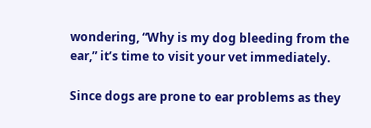wondering, “Why is my dog bleeding from the ear,” it’s time to visit your vet immediately.

Since dogs are prone to ear problems as they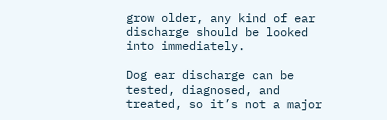grow older, any kind of ear discharge should be looked into immediately.

Dog ear discharge can be tested, diagnosed, and treated, so it’s not a major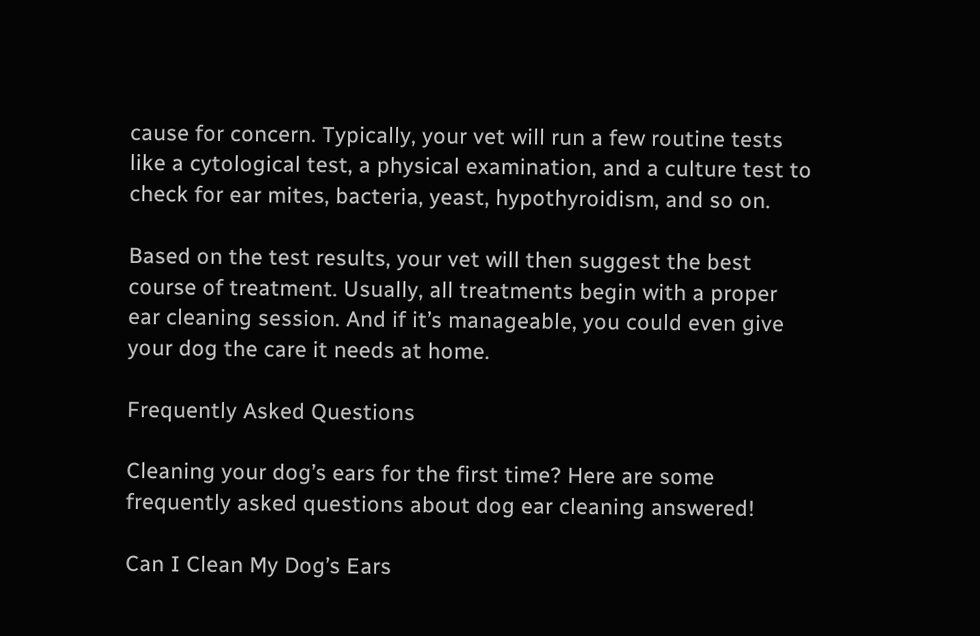cause for concern. Typically, your vet will run a few routine tests like a cytological test, a physical examination, and a culture test to check for ear mites, bacteria, yeast, hypothyroidism, and so on.

Based on the test results, your vet will then suggest the best course of treatment. Usually, all treatments begin with a proper ear cleaning session. And if it’s manageable, you could even give your dog the care it needs at home.

Frequently Asked Questions

Cleaning your dog’s ears for the first time? Here are some frequently asked questions about dog ear cleaning answered!

Can I Clean My Dog’s Ears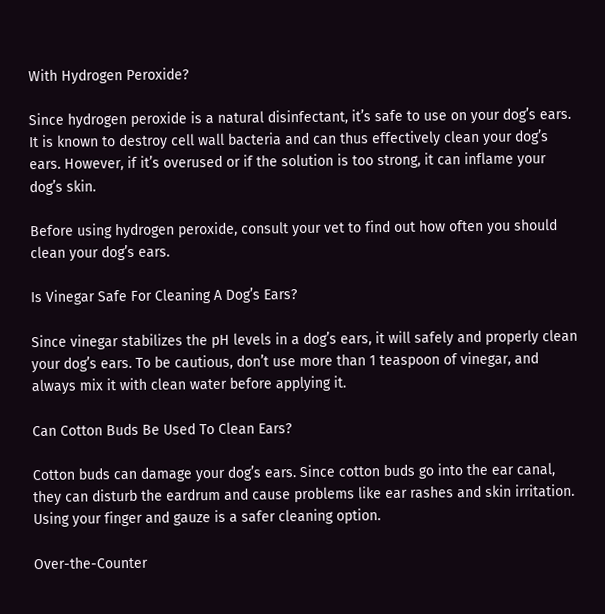With Hydrogen Peroxide?

Since hydrogen peroxide is a natural disinfectant, it’s safe to use on your dog’s ears. It is known to destroy cell wall bacteria and can thus effectively clean your dog’s ears. However, if it’s overused or if the solution is too strong, it can inflame your dog’s skin.

Before using hydrogen peroxide, consult your vet to find out how often you should clean your dog’s ears.

Is Vinegar Safe For Cleaning A Dog’s Ears?

Since vinegar stabilizes the pH levels in a dog’s ears, it will safely and properly clean your dog’s ears. To be cautious, don’t use more than 1 teaspoon of vinegar, and always mix it with clean water before applying it.

Can Cotton Buds Be Used To Clean Ears?

Cotton buds can damage your dog’s ears. Since cotton buds go into the ear canal, they can disturb the eardrum and cause problems like ear rashes and skin irritation. Using your finger and gauze is a safer cleaning option.

Over-the-Counter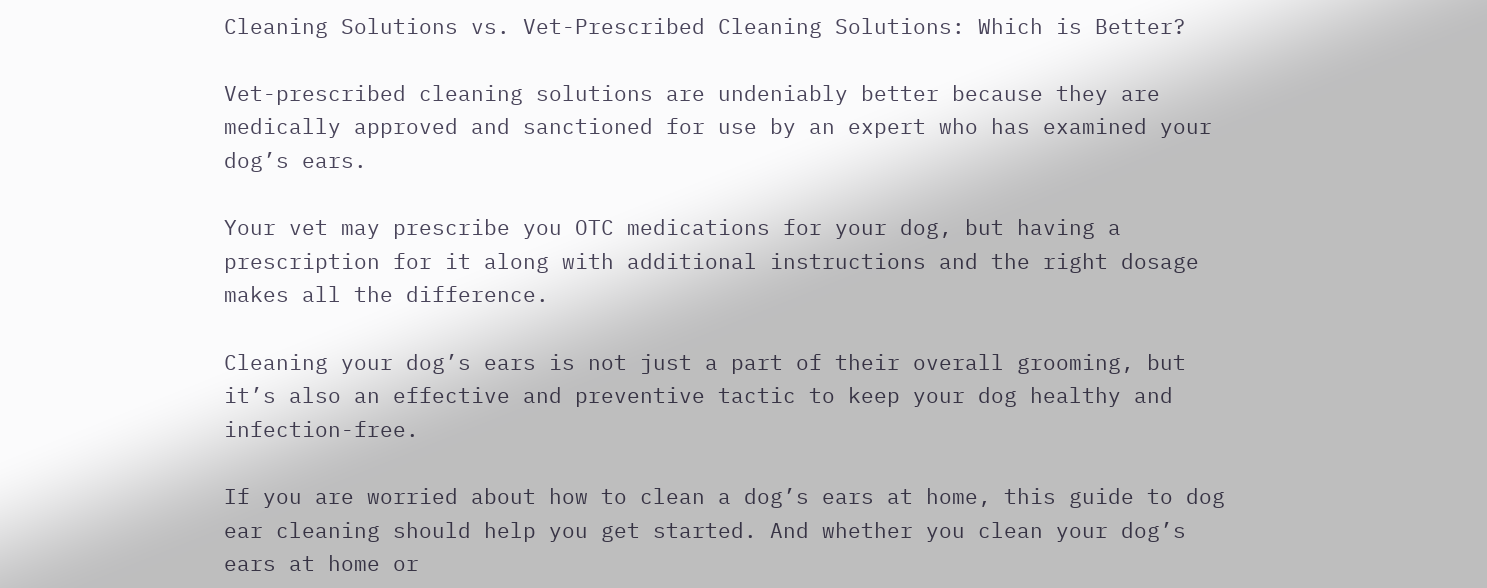Cleaning Solutions vs. Vet-Prescribed Cleaning Solutions: Which is Better?

Vet-prescribed cleaning solutions are undeniably better because they are medically approved and sanctioned for use by an expert who has examined your dog’s ears.

Your vet may prescribe you OTC medications for your dog, but having a prescription for it along with additional instructions and the right dosage makes all the difference.

Cleaning your dog’s ears is not just a part of their overall grooming, but it’s also an effective and preventive tactic to keep your dog healthy and infection-free.

If you are worried about how to clean a dog’s ears at home, this guide to dog ear cleaning should help you get started. And whether you clean your dog’s ears at home or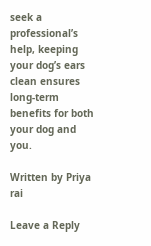seek a professional’s help, keeping your dog’s ears clean ensures long-term benefits for both your dog and you.

Written by Priya rai

Leave a Reply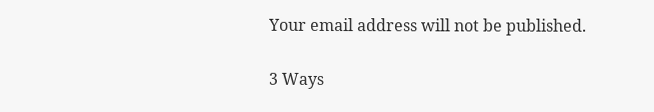Your email address will not be published.

3 Ways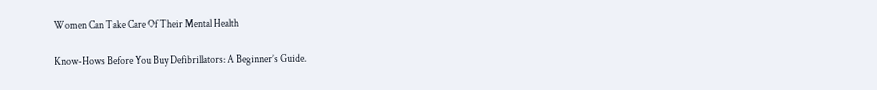Women Can Take Care Of Their Mental Health

Know-Hows Before You Buy Defibrillators: A Beginner’s Guide.